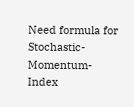Need formula for Stochastic-Momentum-Index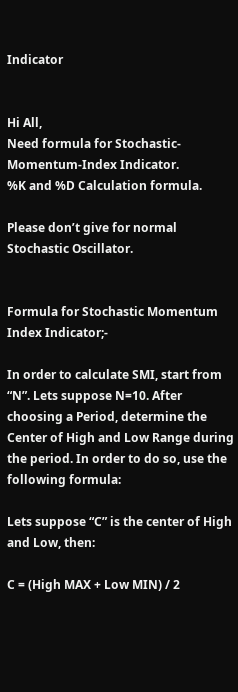Indicator


Hi All,
Need formula for Stochastic-Momentum-Index Indicator.
%K and %D Calculation formula.

Please don’t give for normal Stochastic Oscillator.


Formula for Stochastic Momentum Index Indicator;-

In order to calculate SMI, start from “N”. Lets suppose N=10. After choosing a Period, determine the Center of High and Low Range during the period. In order to do so, use the following formula:

Lets suppose “C” is the center of High and Low, then:

C = (High MAX + Low MIN) / 2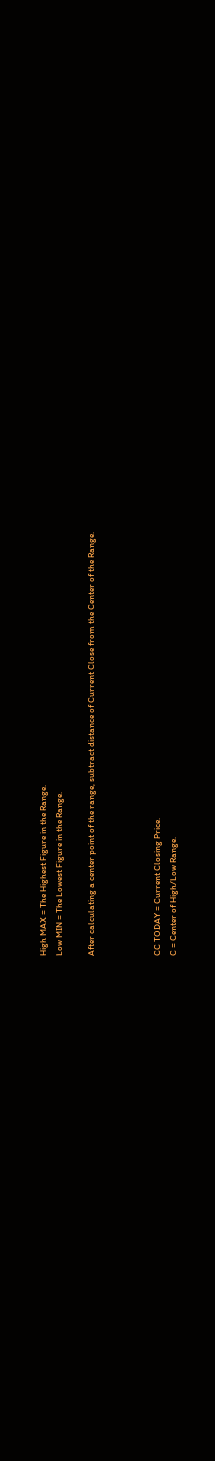High MAX = The Highest Figure in the Range.
Low MIN = The Lowest Figure in the Range.

After calculating a center point of the range, subtract distance of Current Close from the Center of the Range.



CC TODAY = Current Closing Price.
C = Center of High/Low Range.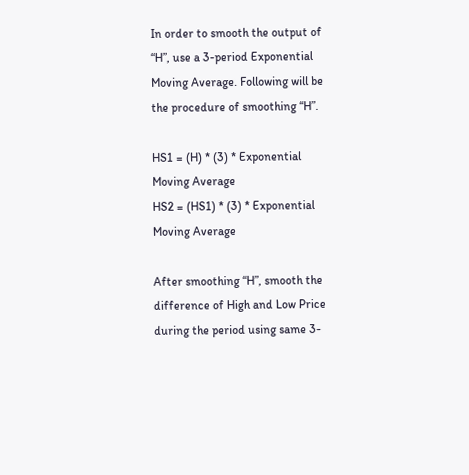In order to smooth the output of “H”, use a 3-period Exponential Moving Average. Following will be the procedure of smoothing “H”.

HS1 = (H) * (3) * Exponential Moving Average
HS2 = (HS1) * (3) * Exponential Moving Average

After smoothing “H”, smooth the difference of High and Low Price during the period using same 3-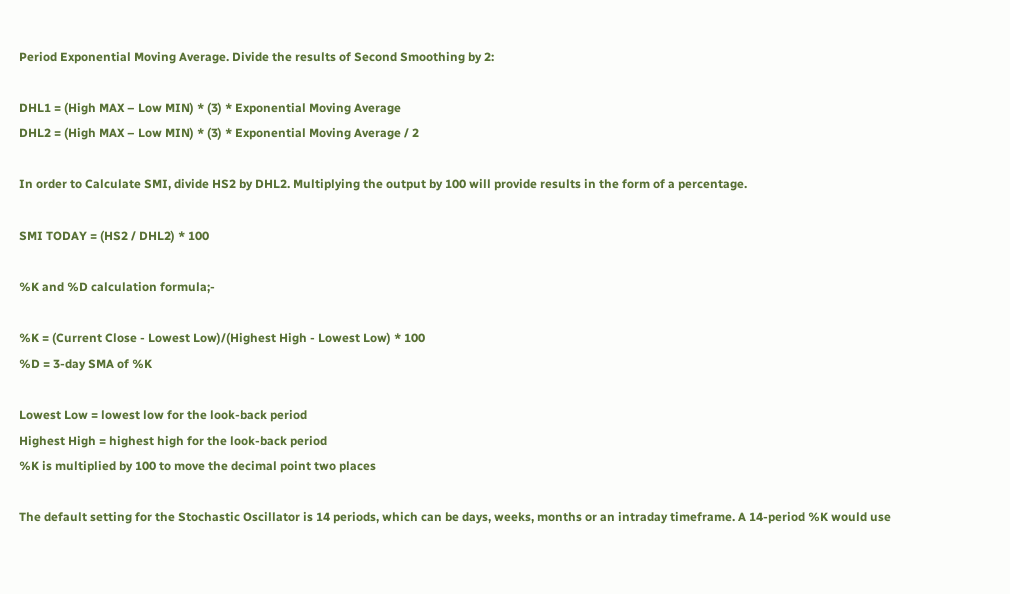Period Exponential Moving Average. Divide the results of Second Smoothing by 2:

DHL1 = (High MAX – Low MIN) * (3) * Exponential Moving Average
DHL2 = (High MAX – Low MIN) * (3) * Exponential Moving Average / 2

In order to Calculate SMI, divide HS2 by DHL2. Multiplying the output by 100 will provide results in the form of a percentage.

SMI TODAY = (HS2 / DHL2) * 100

%K and %D calculation formula;-

%K = (Current Close - Lowest Low)/(Highest High - Lowest Low) * 100
%D = 3-day SMA of %K

Lowest Low = lowest low for the look-back period
Highest High = highest high for the look-back period
%K is multiplied by 100 to move the decimal point two places

The default setting for the Stochastic Oscillator is 14 periods, which can be days, weeks, months or an intraday timeframe. A 14-period %K would use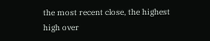the most recent close, the highest high over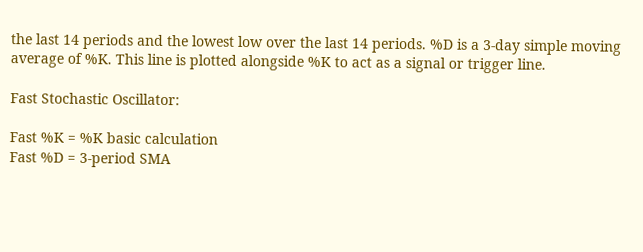the last 14 periods and the lowest low over the last 14 periods. %D is a 3-day simple moving average of %K. This line is plotted alongside %K to act as a signal or trigger line.

Fast Stochastic Oscillator:

Fast %K = %K basic calculation
Fast %D = 3-period SMA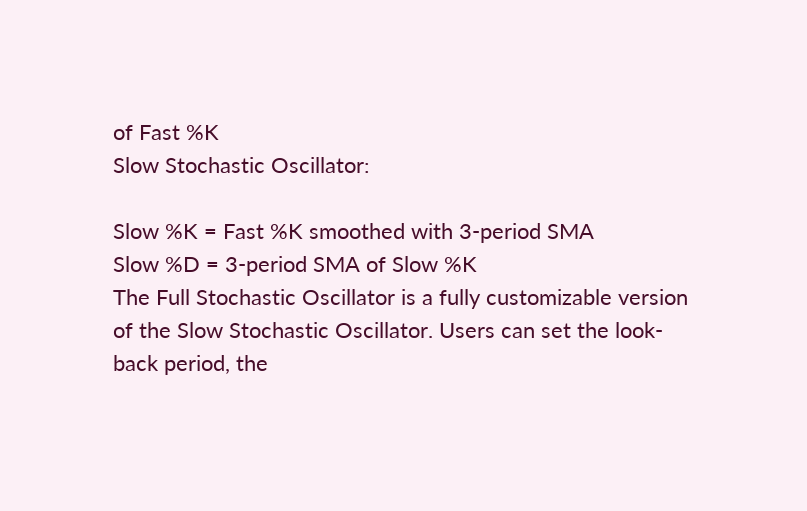of Fast %K
Slow Stochastic Oscillator:

Slow %K = Fast %K smoothed with 3-period SMA
Slow %D = 3-period SMA of Slow %K
The Full Stochastic Oscillator is a fully customizable version of the Slow Stochastic Oscillator. Users can set the look-back period, the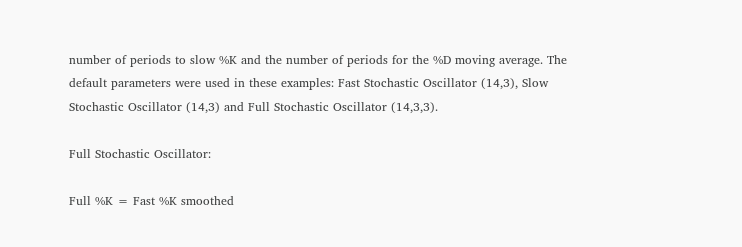number of periods to slow %K and the number of periods for the %D moving average. The default parameters were used in these examples: Fast Stochastic Oscillator (14,3), Slow Stochastic Oscillator (14,3) and Full Stochastic Oscillator (14,3,3).

Full Stochastic Oscillator:

Full %K = Fast %K smoothed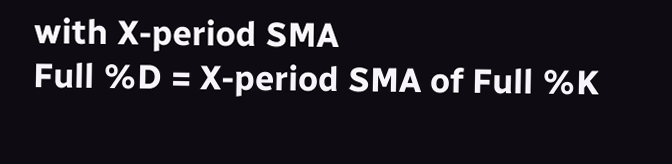with X-period SMA
Full %D = X-period SMA of Full %K